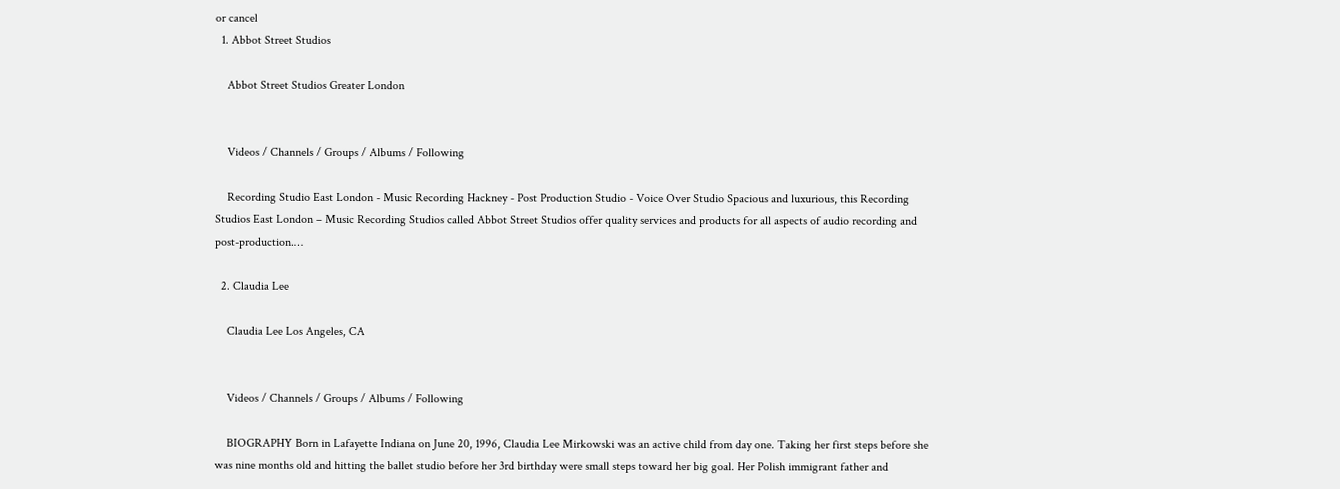or cancel
  1. Abbot Street Studios

    Abbot Street Studios Greater London


    Videos / Channels / Groups / Albums / Following

    Recording Studio East London - Music Recording Hackney - Post Production Studio - Voice Over Studio Spacious and luxurious, this Recording Studios East London – Music Recording Studios called Abbot Street Studios offer quality services and products for all aspects of audio recording and post-production.…

  2. Claudia Lee

    Claudia Lee Los Angeles, CA


    Videos / Channels / Groups / Albums / Following

    BIOGRAPHY Born in Lafayette Indiana on June 20, 1996, Claudia Lee Mirkowski was an active child from day one. Taking her first steps before she was nine months old and hitting the ballet studio before her 3rd birthday were small steps toward her big goal. Her Polish immigrant father and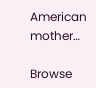American mother…

Browse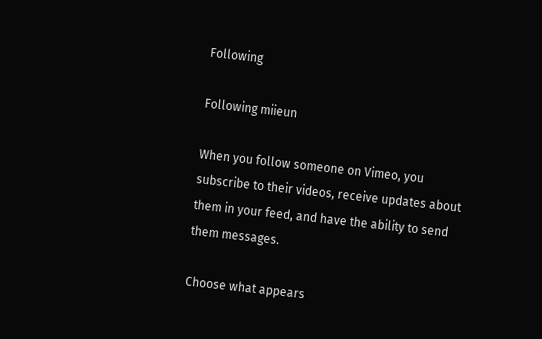Following

Following miieun

When you follow someone on Vimeo, you subscribe to their videos, receive updates about them in your feed, and have the ability to send them messages.

Choose what appears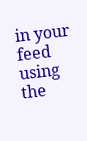in your feed using the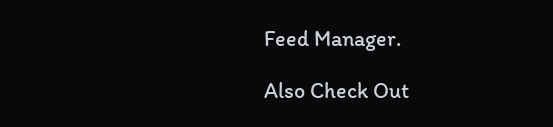Feed Manager.

Also Check Out